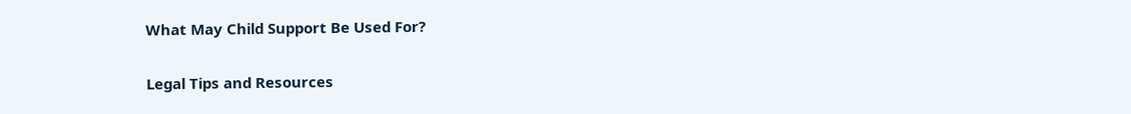What May Child Support Be Used For?

Legal Tips and Resources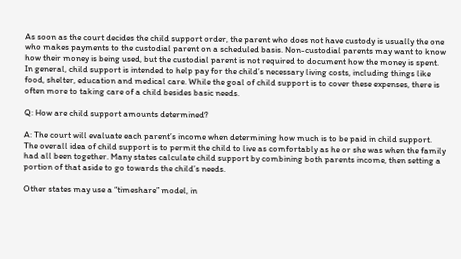As soon as the court decides the child support order, the parent who does not have custody is usually the one who makes payments to the custodial parent on a scheduled basis. Non-custodial parents may want to know how their money is being used, but the custodial parent is not required to document how the money is spent. In general, child support is intended to help pay for the child’s necessary living costs, including things like food, shelter, education and medical care. While the goal of child support is to cover these expenses, there is often more to taking care of a child besides basic needs.

Q: How are child support amounts determined?

A: The court will evaluate each parent’s income when determining how much is to be paid in child support. The overall idea of child support is to permit the child to live as comfortably as he or she was when the family had all been together. Many states calculate child support by combining both parents income, then setting a portion of that aside to go towards the child’s needs.

Other states may use a “timeshare” model, in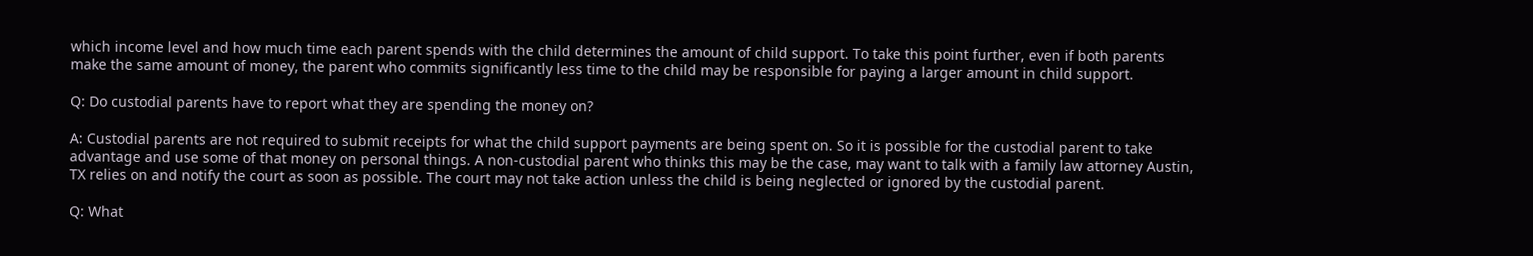which income level and how much time each parent spends with the child determines the amount of child support. To take this point further, even if both parents make the same amount of money, the parent who commits significantly less time to the child may be responsible for paying a larger amount in child support.

Q: Do custodial parents have to report what they are spending the money on?

A: Custodial parents are not required to submit receipts for what the child support payments are being spent on. So it is possible for the custodial parent to take advantage and use some of that money on personal things. A non-custodial parent who thinks this may be the case, may want to talk with a family law attorney Austin, TX relies on and notify the court as soon as possible. The court may not take action unless the child is being neglected or ignored by the custodial parent.

Q: What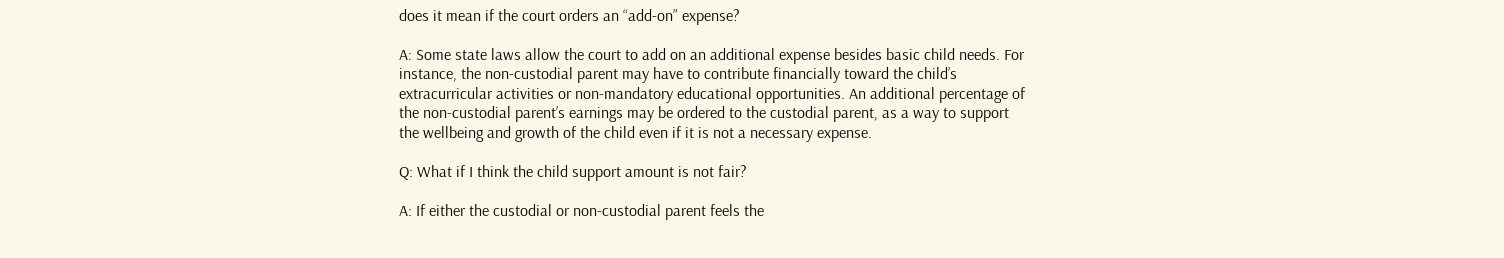does it mean if the court orders an “add-on” expense?

A: Some state laws allow the court to add on an additional expense besides basic child needs. For instance, the non-custodial parent may have to contribute financially toward the child’s extracurricular activities or non-mandatory educational opportunities. An additional percentage of the non-custodial parent’s earnings may be ordered to the custodial parent, as a way to support the wellbeing and growth of the child even if it is not a necessary expense.

Q: What if I think the child support amount is not fair?

A: If either the custodial or non-custodial parent feels the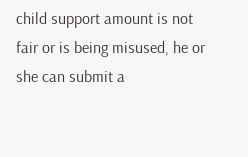child support amount is not fair or is being misused, he or she can submit a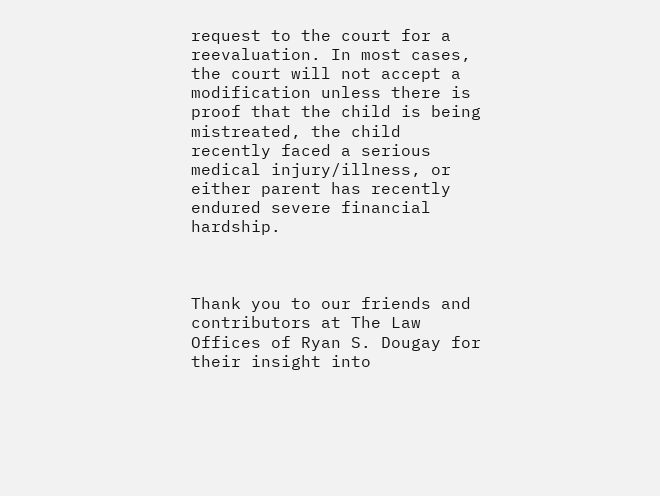request to the court for a reevaluation. In most cases, the court will not accept a modification unless there is proof that the child is being mistreated, the child recently faced a serious medical injury/illness, or either parent has recently endured severe financial hardship.



Thank you to our friends and contributors at The Law Offices of Ryan S. Dougay for their insight into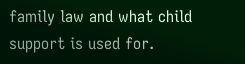family law and what child support is used for.